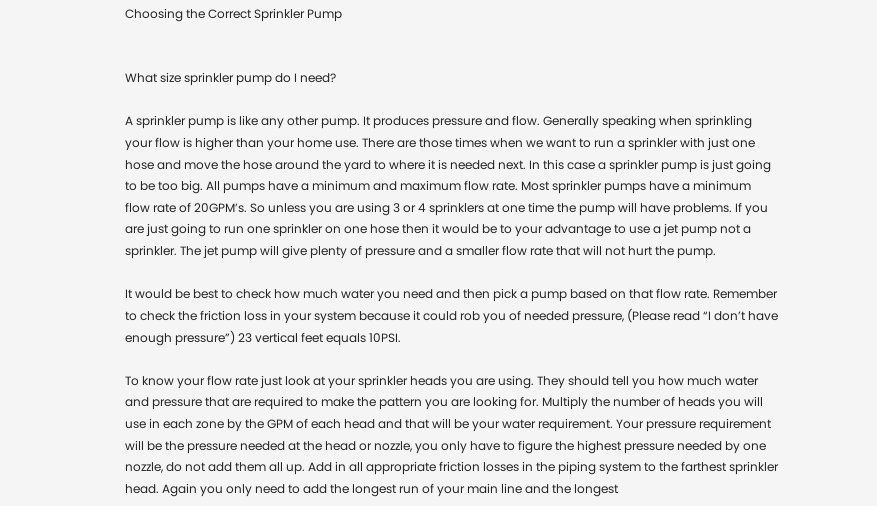Choosing the Correct Sprinkler Pump


What size sprinkler pump do I need?

A sprinkler pump is like any other pump. It produces pressure and flow. Generally speaking when sprinkling your flow is higher than your home use. There are those times when we want to run a sprinkler with just one hose and move the hose around the yard to where it is needed next. In this case a sprinkler pump is just going to be too big. All pumps have a minimum and maximum flow rate. Most sprinkler pumps have a minimum flow rate of 20GPM’s. So unless you are using 3 or 4 sprinklers at one time the pump will have problems. If you are just going to run one sprinkler on one hose then it would be to your advantage to use a jet pump not a sprinkler. The jet pump will give plenty of pressure and a smaller flow rate that will not hurt the pump.

It would be best to check how much water you need and then pick a pump based on that flow rate. Remember to check the friction loss in your system because it could rob you of needed pressure, (Please read “I don’t have enough pressure”) 23 vertical feet equals 10PSI.

To know your flow rate just look at your sprinkler heads you are using. They should tell you how much water and pressure that are required to make the pattern you are looking for. Multiply the number of heads you will use in each zone by the GPM of each head and that will be your water requirement. Your pressure requirement will be the pressure needed at the head or nozzle, you only have to figure the highest pressure needed by one nozzle, do not add them all up. Add in all appropriate friction losses in the piping system to the farthest sprinkler head. Again you only need to add the longest run of your main line and the longest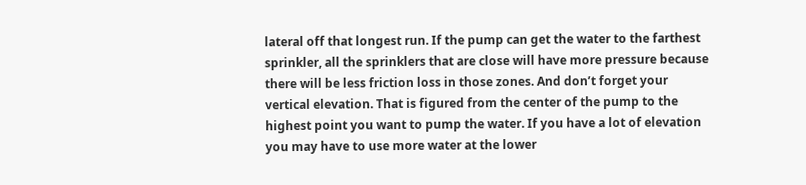lateral off that longest run. If the pump can get the water to the farthest sprinkler, all the sprinklers that are close will have more pressure because there will be less friction loss in those zones. And don’t forget your vertical elevation. That is figured from the center of the pump to the highest point you want to pump the water. If you have a lot of elevation you may have to use more water at the lower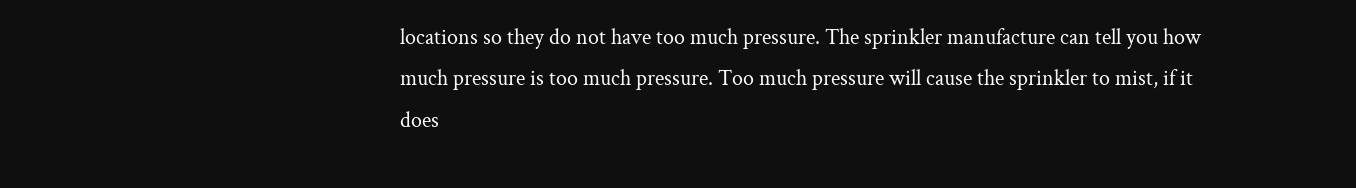locations so they do not have too much pressure. The sprinkler manufacture can tell you how much pressure is too much pressure. Too much pressure will cause the sprinkler to mist, if it does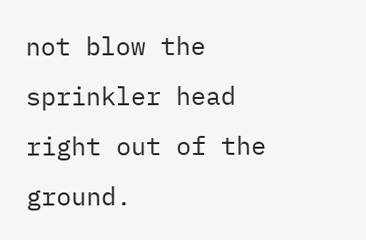not blow the sprinkler head right out of the ground.